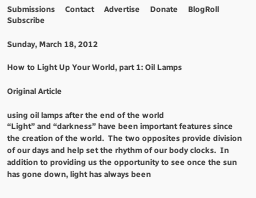Submissions     Contact     Advertise     Donate     BlogRoll     Subscribe

Sunday, March 18, 2012

How to Light Up Your World, part 1: Oil Lamps

Original Article

using oil lamps after the end of the world
“Light” and “darkness” have been important features since the creation of the world.  The two opposites provide division of our days and help set the rhythm of our body clocks.  In addition to providing us the opportunity to see once the sun has gone down, light has always been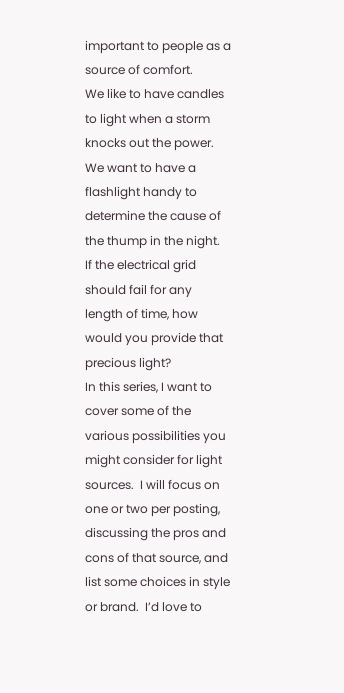important to people as a source of comfort.
We like to have candles to light when a storm knocks out the power.  We want to have a flashlight handy to determine the cause of the thump in the night.  If the electrical grid should fail for any length of time, how would you provide that precious light?
In this series, I want to cover some of the various possibilities you might consider for light sources.  I will focus on one or two per posting, discussing the pros and cons of that source, and list some choices in style or brand.  I’d love to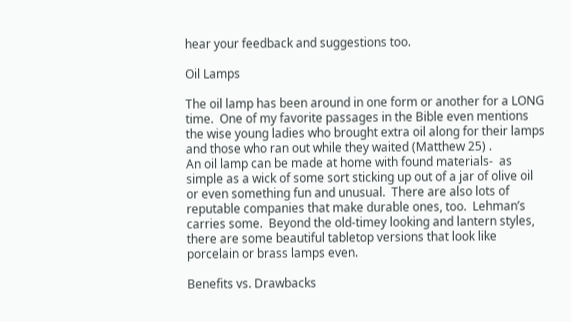hear your feedback and suggestions too.

Oil Lamps

The oil lamp has been around in one form or another for a LONG time.  One of my favorite passages in the Bible even mentions the wise young ladies who brought extra oil along for their lamps and those who ran out while they waited (Matthew 25) .
An oil lamp can be made at home with found materials-  as simple as a wick of some sort sticking up out of a jar of olive oil or even something fun and unusual.  There are also lots of reputable companies that make durable ones, too.  Lehman’s carries some.  Beyond the old-timey looking and lantern styles, there are some beautiful tabletop versions that look like porcelain or brass lamps even.

Benefits vs. Drawbacks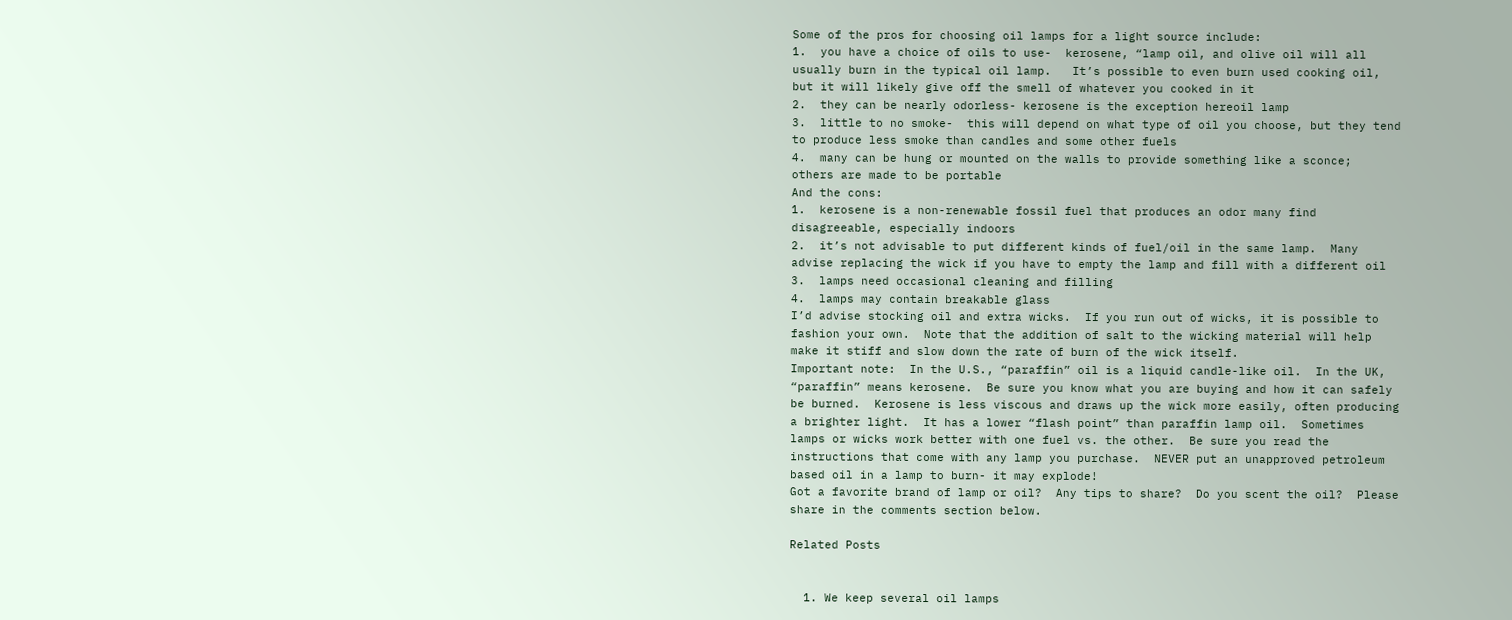Some of the pros for choosing oil lamps for a light source include:
1.  you have a choice of oils to use-  kerosene, “lamp oil, and olive oil will all usually burn in the typical oil lamp.   It’s possible to even burn used cooking oil, but it will likely give off the smell of whatever you cooked in it
2.  they can be nearly odorless- kerosene is the exception hereoil lamp
3.  little to no smoke-  this will depend on what type of oil you choose, but they tend to produce less smoke than candles and some other fuels
4.  many can be hung or mounted on the walls to provide something like a sconce;  others are made to be portable
And the cons:
1.  kerosene is a non-renewable fossil fuel that produces an odor many find disagreeable, especially indoors
2.  it’s not advisable to put different kinds of fuel/oil in the same lamp.  Many advise replacing the wick if you have to empty the lamp and fill with a different oil
3.  lamps need occasional cleaning and filling
4.  lamps may contain breakable glass
I’d advise stocking oil and extra wicks.  If you run out of wicks, it is possible to fashion your own.  Note that the addition of salt to the wicking material will help make it stiff and slow down the rate of burn of the wick itself.
Important note:  In the U.S., “paraffin” oil is a liquid candle-like oil.  In the UK, “paraffin” means kerosene.  Be sure you know what you are buying and how it can safely be burned.  Kerosene is less viscous and draws up the wick more easily, often producing a brighter light.  It has a lower “flash point” than paraffin lamp oil.  Sometimes lamps or wicks work better with one fuel vs. the other.  Be sure you read the instructions that come with any lamp you purchase.  NEVER put an unapproved petroleum based oil in a lamp to burn- it may explode!
Got a favorite brand of lamp or oil?  Any tips to share?  Do you scent the oil?  Please share in the comments section below.

Related Posts


  1. We keep several oil lamps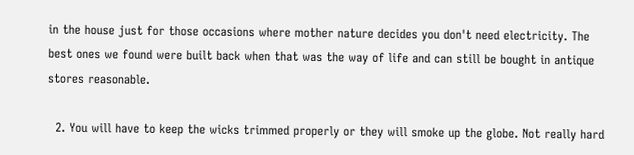in the house just for those occasions where mother nature decides you don't need electricity. The best ones we found were built back when that was the way of life and can still be bought in antique stores reasonable.

  2. You will have to keep the wicks trimmed properly or they will smoke up the globe. Not really hard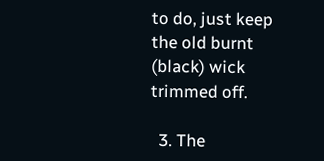to do, just keep the old burnt (black) wick trimmed off.

  3. The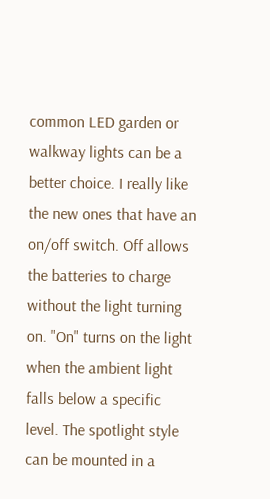common LED garden or walkway lights can be a better choice. I really like the new ones that have an on/off switch. Off allows the batteries to charge without the light turning on. "On" turns on the light when the ambient light falls below a specific level. The spotlight style can be mounted in a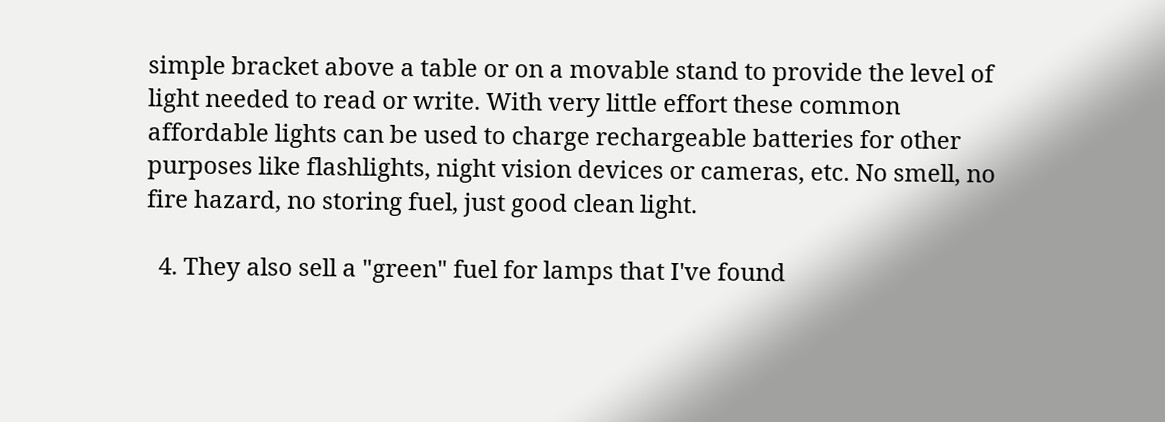simple bracket above a table or on a movable stand to provide the level of light needed to read or write. With very little effort these common affordable lights can be used to charge rechargeable batteries for other purposes like flashlights, night vision devices or cameras, etc. No smell, no fire hazard, no storing fuel, just good clean light.

  4. They also sell a "green" fuel for lamps that I've found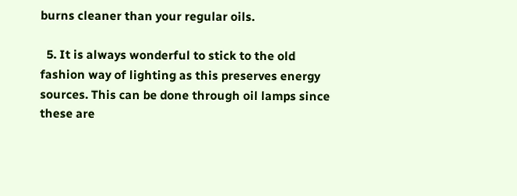burns cleaner than your regular oils.

  5. It is always wonderful to stick to the old fashion way of lighting as this preserves energy sources. This can be done through oil lamps since these are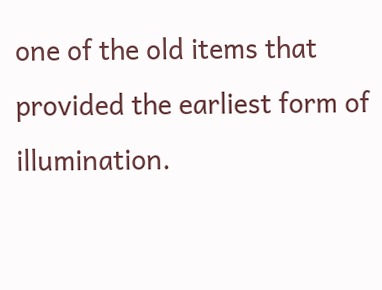one of the old items that provided the earliest form of illumination.